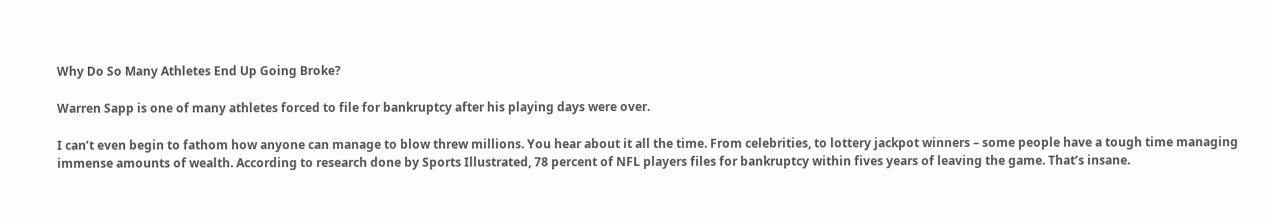Why Do So Many Athletes End Up Going Broke?

Warren Sapp is one of many athletes forced to file for bankruptcy after his playing days were over.

I can’t even begin to fathom how anyone can manage to blow threw millions. You hear about it all the time. From celebrities, to lottery jackpot winners – some people have a tough time managing immense amounts of wealth. According to research done by Sports Illustrated, 78 percent of NFL players files for bankruptcy within fives years of leaving the game. That’s insane.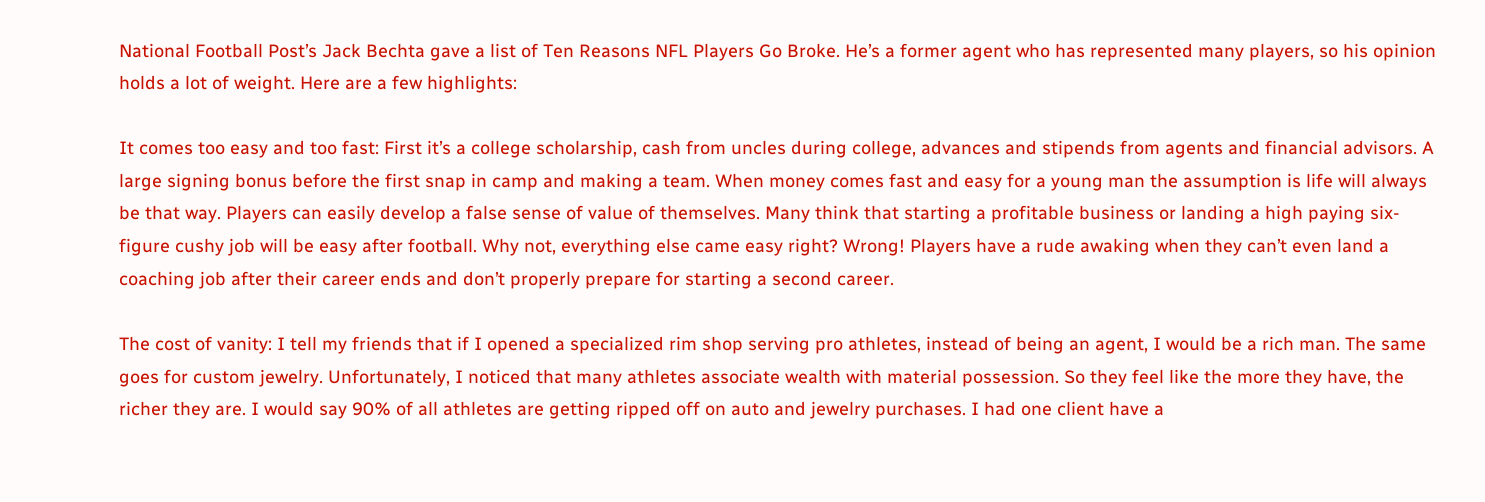National Football Post’s Jack Bechta gave a list of Ten Reasons NFL Players Go Broke. He’s a former agent who has represented many players, so his opinion holds a lot of weight. Here are a few highlights:

It comes too easy and too fast: First it’s a college scholarship, cash from uncles during college, advances and stipends from agents and financial advisors. A large signing bonus before the first snap in camp and making a team. When money comes fast and easy for a young man the assumption is life will always be that way. Players can easily develop a false sense of value of themselves. Many think that starting a profitable business or landing a high paying six-figure cushy job will be easy after football. Why not, everything else came easy right? Wrong! Players have a rude awaking when they can’t even land a coaching job after their career ends and don’t properly prepare for starting a second career.

The cost of vanity: I tell my friends that if I opened a specialized rim shop serving pro athletes, instead of being an agent, I would be a rich man. The same goes for custom jewelry. Unfortunately, I noticed that many athletes associate wealth with material possession. So they feel like the more they have, the richer they are. I would say 90% of all athletes are getting ripped off on auto and jewelry purchases. I had one client have a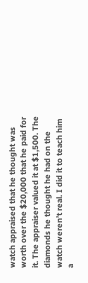watch appraised that he thought was worth over the $20,000 that he paid for it. The appraiser valued it at $1,500. The diamonds he thought he had on the watch weren’t real. I did it to teach him a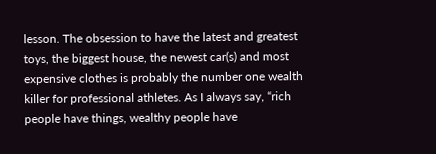lesson. The obsession to have the latest and greatest toys, the biggest house, the newest car(s) and most expensive clothes is probably the number one wealth killer for professional athletes. As I always say, “rich people have things, wealthy people have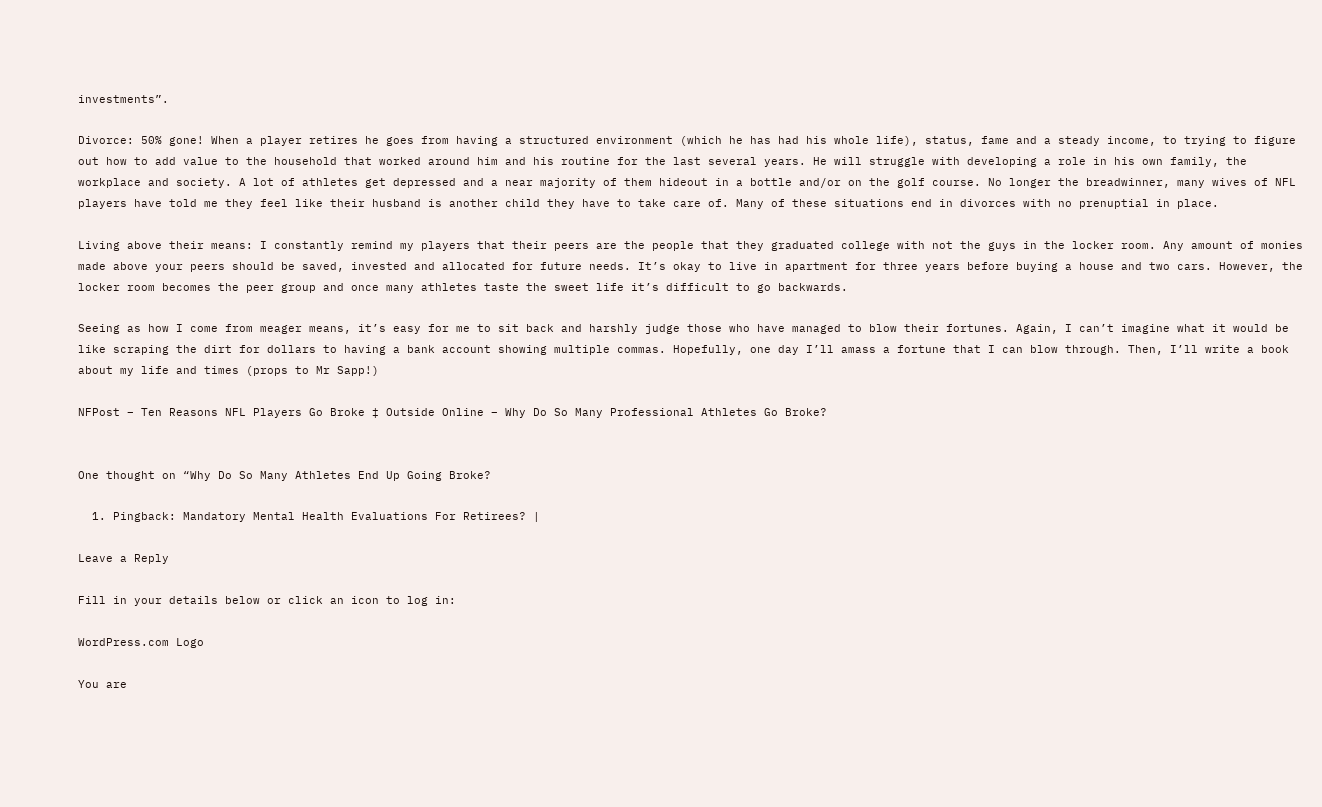investments”.

Divorce: 50% gone! When a player retires he goes from having a structured environment (which he has had his whole life), status, fame and a steady income, to trying to figure out how to add value to the household that worked around him and his routine for the last several years. He will struggle with developing a role in his own family, the workplace and society. A lot of athletes get depressed and a near majority of them hideout in a bottle and/or on the golf course. No longer the breadwinner, many wives of NFL players have told me they feel like their husband is another child they have to take care of. Many of these situations end in divorces with no prenuptial in place.

Living above their means: I constantly remind my players that their peers are the people that they graduated college with not the guys in the locker room. Any amount of monies made above your peers should be saved, invested and allocated for future needs. It’s okay to live in apartment for three years before buying a house and two cars. However, the locker room becomes the peer group and once many athletes taste the sweet life it’s difficult to go backwards.

Seeing as how I come from meager means, it’s easy for me to sit back and harshly judge those who have managed to blow their fortunes. Again, I can’t imagine what it would be like scraping the dirt for dollars to having a bank account showing multiple commas. Hopefully, one day I’ll amass a fortune that I can blow through. Then, I’ll write a book about my life and times (props to Mr Sapp!)

NFPost – Ten Reasons NFL Players Go Broke ‡ Outside Online – Why Do So Many Professional Athletes Go Broke?


One thought on “Why Do So Many Athletes End Up Going Broke?

  1. Pingback: Mandatory Mental Health Evaluations For Retirees? |

Leave a Reply

Fill in your details below or click an icon to log in:

WordPress.com Logo

You are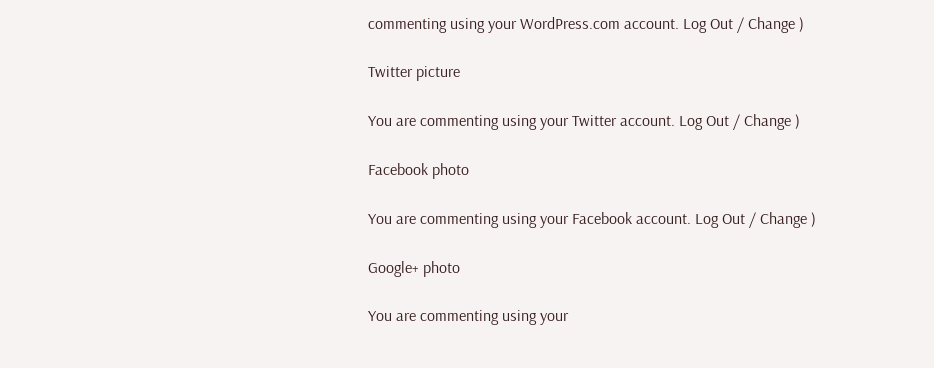commenting using your WordPress.com account. Log Out / Change )

Twitter picture

You are commenting using your Twitter account. Log Out / Change )

Facebook photo

You are commenting using your Facebook account. Log Out / Change )

Google+ photo

You are commenting using your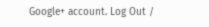Google+ account. Log Out /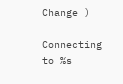Change )

Connecting to %s